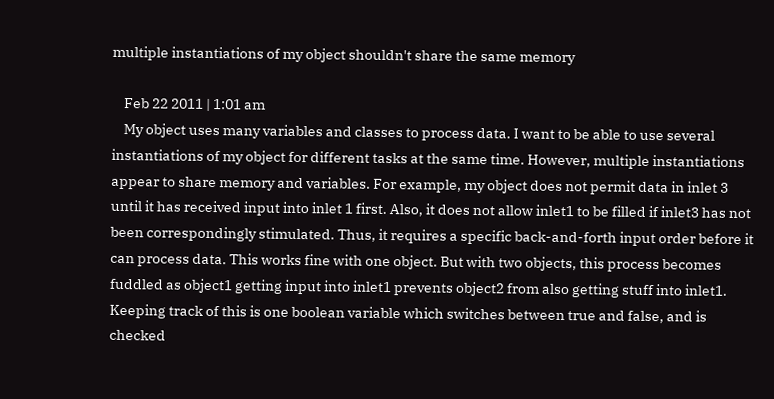multiple instantiations of my object shouldn't share the same memory

    Feb 22 2011 | 1:01 am
    My object uses many variables and classes to process data. I want to be able to use several instantiations of my object for different tasks at the same time. However, multiple instantiations appear to share memory and variables. For example, my object does not permit data in inlet 3 until it has received input into inlet 1 first. Also, it does not allow inlet1 to be filled if inlet3 has not been correspondingly stimulated. Thus, it requires a specific back-and-forth input order before it can process data. This works fine with one object. But with two objects, this process becomes fuddled as object1 getting input into inlet1 prevents object2 from also getting stuff into inlet1. Keeping track of this is one boolean variable which switches between true and false, and is checked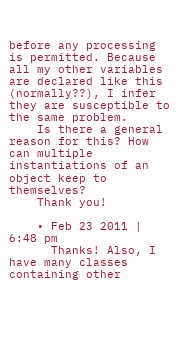before any processing is permitted. Because all my other variables are declared like this (normally??), I infer they are susceptible to the same problem.
    Is there a general reason for this? How can multiple instantiations of an object keep to themselves?
    Thank you!

    • Feb 23 2011 | 6:48 pm
      Thanks! Also, I have many classes containing other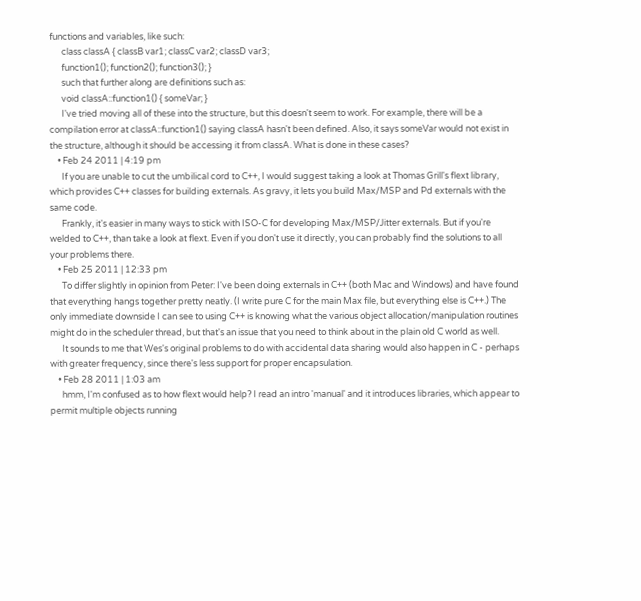functions and variables, like such:
      class classA { classB var1; classC var2; classD var3;
      function1(); function2(); function3(); }
      such that further along are definitions such as:
      void classA::function1() { someVar; }
      I've tried moving all of these into the structure, but this doesn't seem to work. For example, there will be a compilation error at classA::function1() saying classA hasn't been defined. Also, it says someVar would not exist in the structure, although it should be accessing it from classA. What is done in these cases?
    • Feb 24 2011 | 4:19 pm
      If you are unable to cut the umbilical cord to C++, I would suggest taking a look at Thomas Grill's flext library, which provides C++ classes for building externals. As gravy, it lets you build Max/MSP and Pd externals with the same code.
      Frankly, it's easier in many ways to stick with ISO-C for developing Max/MSP/Jitter externals. But if you're welded to C++, than take a look at flext. Even if you don't use it directly, you can probably find the solutions to all your problems there.
    • Feb 25 2011 | 12:33 pm
      To differ slightly in opinion from Peter: I've been doing externals in C++ (both Mac and Windows) and have found that everything hangs together pretty neatly. (I write pure C for the main Max file, but everything else is C++.) The only immediate downside I can see to using C++ is knowing what the various object allocation/manipulation routines might do in the scheduler thread, but that's an issue that you need to think about in the plain old C world as well.
      It sounds to me that Wes's original problems to do with accidental data sharing would also happen in C - perhaps with greater frequency, since there's less support for proper encapsulation.
    • Feb 28 2011 | 1:03 am
      hmm, I'm confused as to how flext would help? I read an intro 'manual' and it introduces libraries, which appear to permit multiple objects running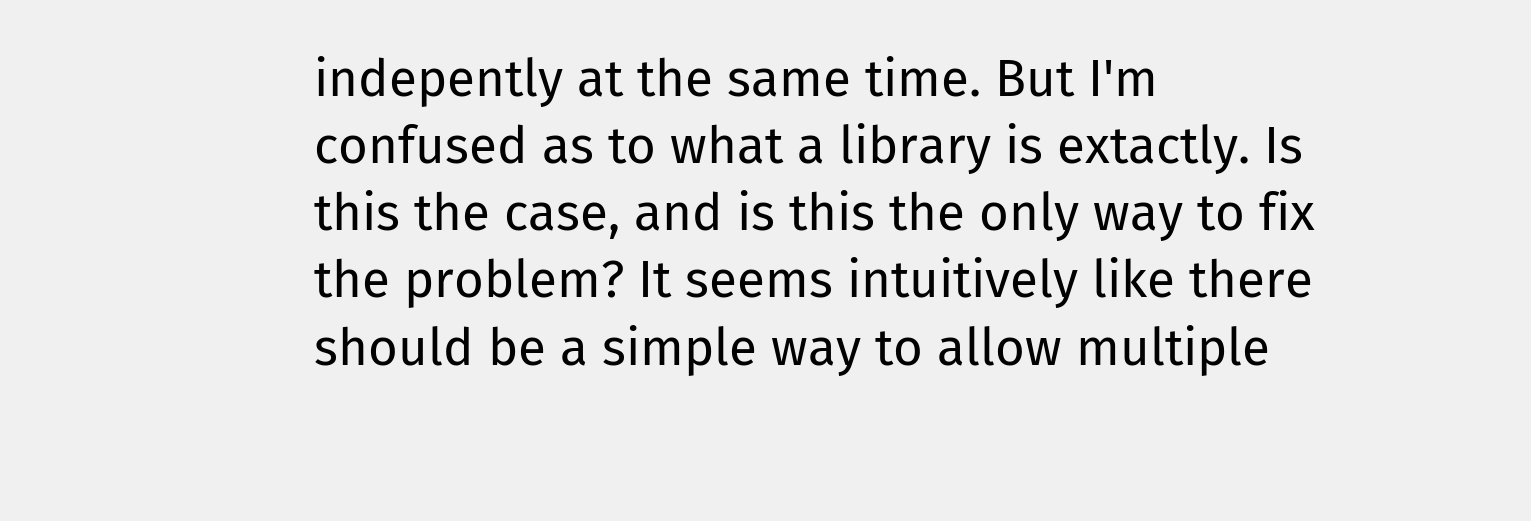indepently at the same time. But I'm confused as to what a library is extactly. Is this the case, and is this the only way to fix the problem? It seems intuitively like there should be a simple way to allow multiple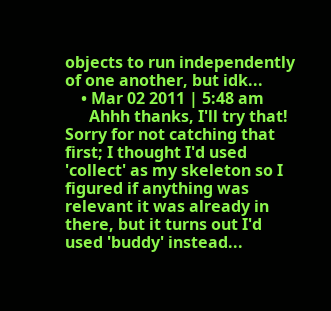objects to run independently of one another, but idk...
    • Mar 02 2011 | 5:48 am
      Ahhh thanks, I'll try that! Sorry for not catching that first; I thought I'd used 'collect' as my skeleton so I figured if anything was relevant it was already in there, but it turns out I'd used 'buddy' instead...